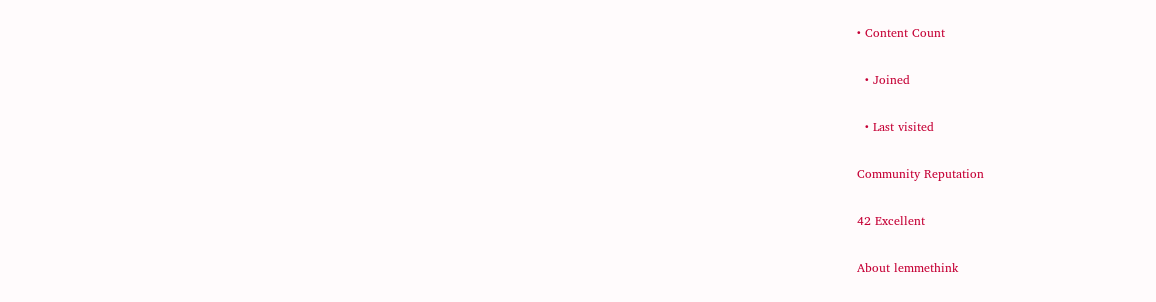• Content Count

  • Joined

  • Last visited

Community Reputation

42 Excellent

About lemmethink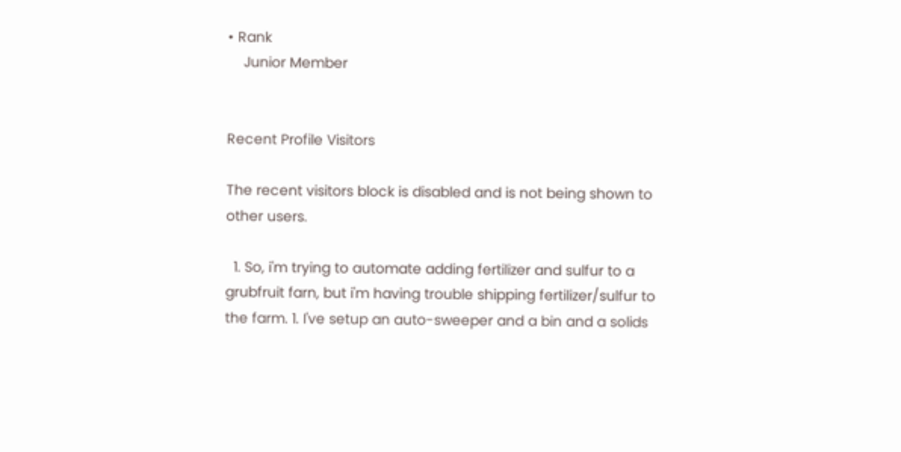• Rank
    Junior Member


Recent Profile Visitors

The recent visitors block is disabled and is not being shown to other users.

  1. So, i'm trying to automate adding fertilizer and sulfur to a grubfruit farn, but i'm having trouble shipping fertilizer/sulfur to the farm. 1. I've setup an auto-sweeper and a bin and a solids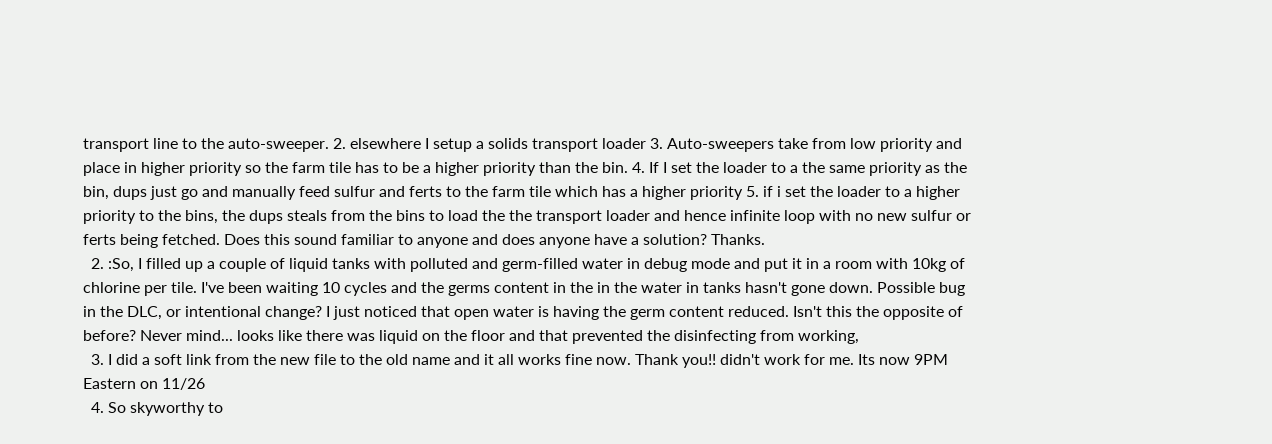transport line to the auto-sweeper. 2. elsewhere I setup a solids transport loader 3. Auto-sweepers take from low priority and place in higher priority so the farm tile has to be a higher priority than the bin. 4. If I set the loader to a the same priority as the bin, dups just go and manually feed sulfur and ferts to the farm tile which has a higher priority 5. if i set the loader to a higher priority to the bins, the dups steals from the bins to load the the transport loader and hence infinite loop with no new sulfur or ferts being fetched. Does this sound familiar to anyone and does anyone have a solution? Thanks.
  2. :So, I filled up a couple of liquid tanks with polluted and germ-filled water in debug mode and put it in a room with 10kg of chlorine per tile. I've been waiting 10 cycles and the germs content in the in the water in tanks hasn't gone down. Possible bug in the DLC, or intentional change? I just noticed that open water is having the germ content reduced. Isn't this the opposite of before? Never mind... looks like there was liquid on the floor and that prevented the disinfecting from working,
  3. I did a soft link from the new file to the old name and it all works fine now. Thank you!! didn't work for me. Its now 9PM Eastern on 11/26
  4. So skyworthy to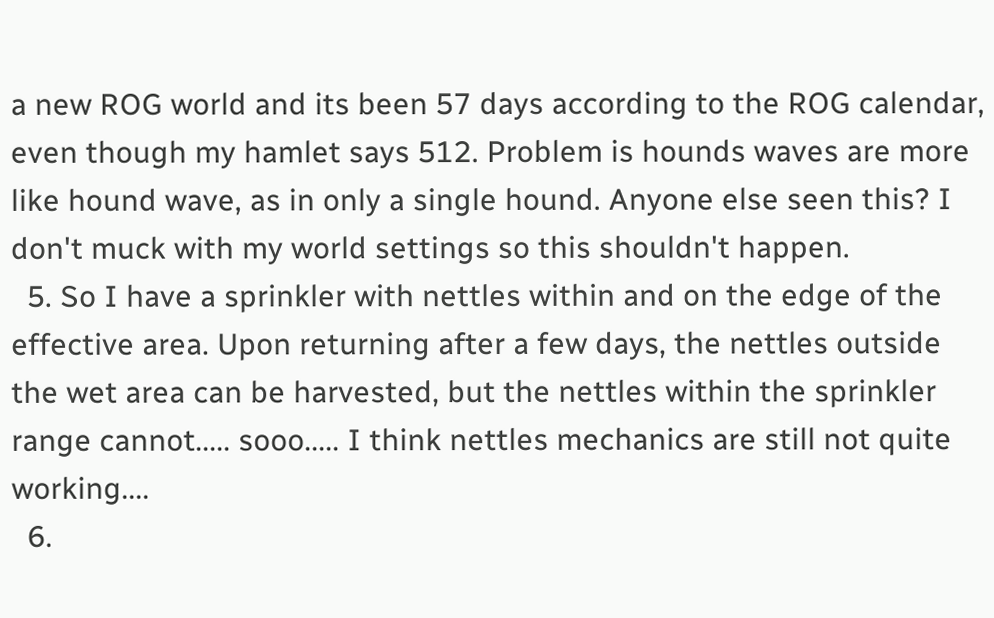a new ROG world and its been 57 days according to the ROG calendar, even though my hamlet says 512. Problem is hounds waves are more like hound wave, as in only a single hound. Anyone else seen this? I don't muck with my world settings so this shouldn't happen.
  5. So I have a sprinkler with nettles within and on the edge of the effective area. Upon returning after a few days, the nettles outside the wet area can be harvested, but the nettles within the sprinkler range cannot..... sooo..... I think nettles mechanics are still not quite working....
  6.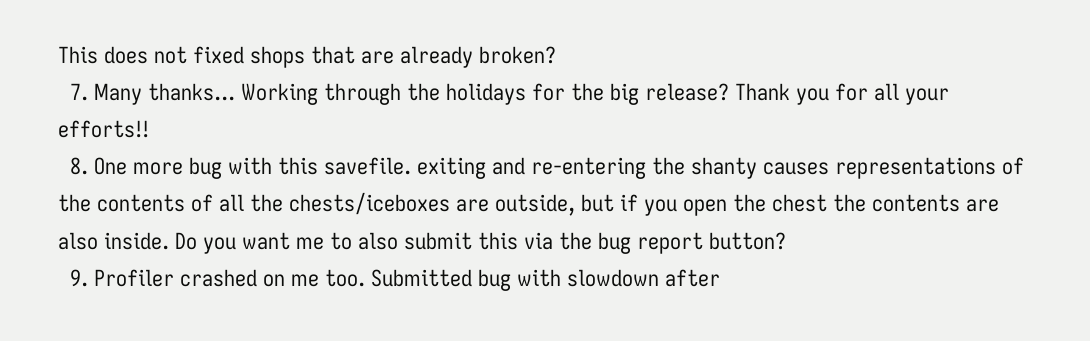This does not fixed shops that are already broken?
  7. Many thanks... Working through the holidays for the big release? Thank you for all your efforts!!
  8. One more bug with this savefile. exiting and re-entering the shanty causes representations of the contents of all the chests/iceboxes are outside, but if you open the chest the contents are also inside. Do you want me to also submit this via the bug report button?
  9. Profiler crashed on me too. Submitted bug with slowdown after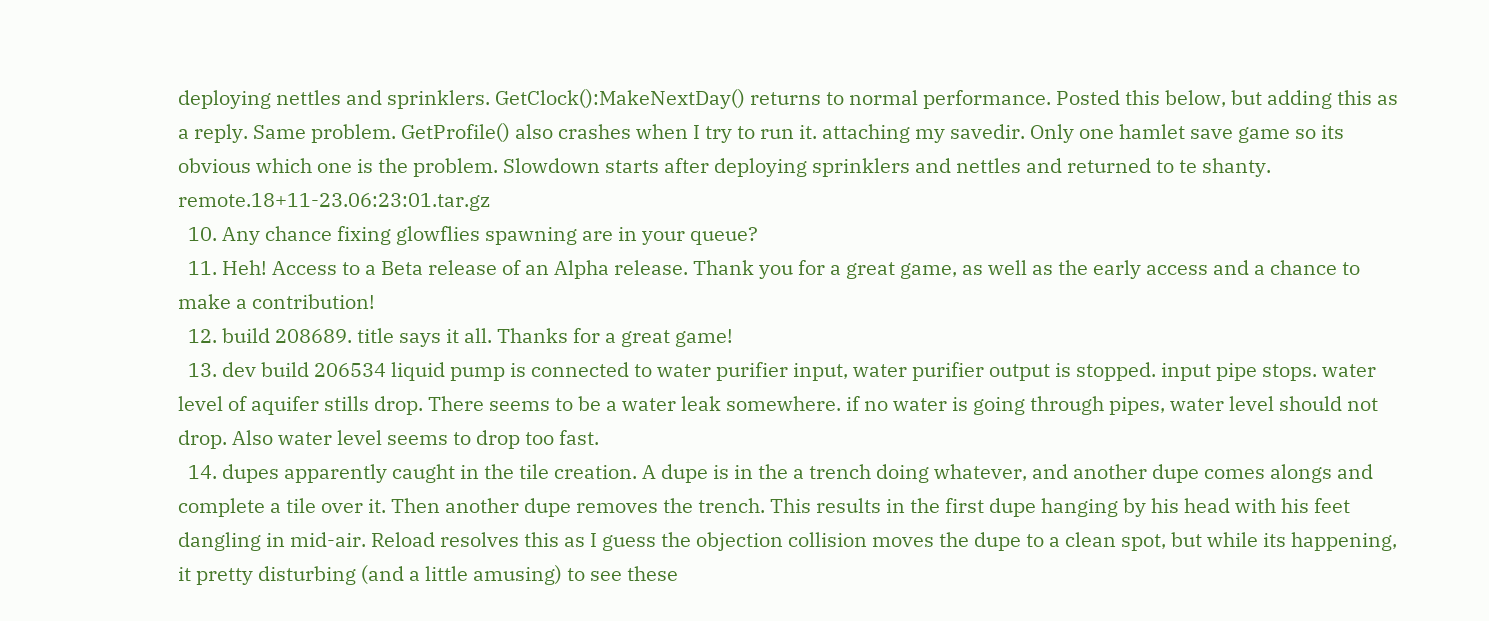deploying nettles and sprinklers. GetClock():MakeNextDay() returns to normal performance. Posted this below, but adding this as a reply. Same problem. GetProfile() also crashes when I try to run it. attaching my savedir. Only one hamlet save game so its obvious which one is the problem. Slowdown starts after deploying sprinklers and nettles and returned to te shanty. remote.18+11-23.06:23:01.tar.gz
  10. Any chance fixing glowflies spawning are in your queue?
  11. Heh! Access to a Beta release of an Alpha release. Thank you for a great game, as well as the early access and a chance to make a contribution!
  12. build 208689. title says it all. Thanks for a great game!
  13. dev build 206534 liquid pump is connected to water purifier input, water purifier output is stopped. input pipe stops. water level of aquifer stills drop. There seems to be a water leak somewhere. if no water is going through pipes, water level should not drop. Also water level seems to drop too fast.
  14. dupes apparently caught in the tile creation. A dupe is in the a trench doing whatever, and another dupe comes alongs and complete a tile over it. Then another dupe removes the trench. This results in the first dupe hanging by his head with his feet dangling in mid-air. Reload resolves this as I guess the objection collision moves the dupe to a clean spot, but while its happening, it pretty disturbing (and a little amusing) to see these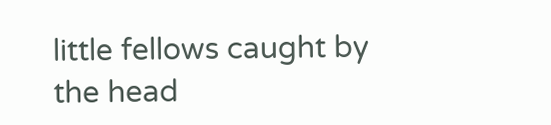little fellows caught by the head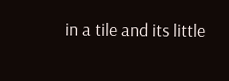in a tile and its little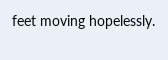feet moving hopelessly.